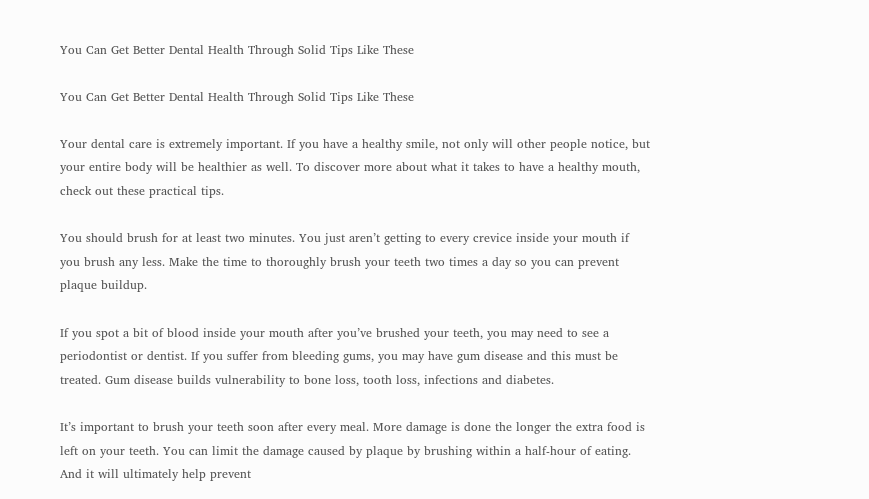You Can Get Better Dental Health Through Solid Tips Like These

You Can Get Better Dental Health Through Solid Tips Like These

Your dental care is extremely important. If you have a healthy smile, not only will other people notice, but your entire body will be healthier as well. To discover more about what it takes to have a healthy mouth, check out these practical tips.

You should brush for at least two minutes. You just aren’t getting to every crevice inside your mouth if you brush any less. Make the time to thoroughly brush your teeth two times a day so you can prevent plaque buildup.

If you spot a bit of blood inside your mouth after you’ve brushed your teeth, you may need to see a periodontist or dentist. If you suffer from bleeding gums, you may have gum disease and this must be treated. Gum disease builds vulnerability to bone loss, tooth loss, infections and diabetes.

It’s important to brush your teeth soon after every meal. More damage is done the longer the extra food is left on your teeth. You can limit the damage caused by plaque by brushing within a half-hour of eating. And it will ultimately help prevent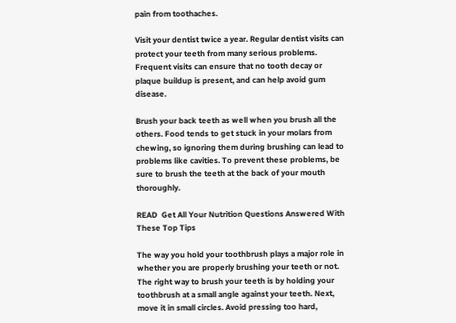pain from toothaches.

Visit your dentist twice a year. Regular dentist visits can protect your teeth from many serious problems. Frequent visits can ensure that no tooth decay or plaque buildup is present, and can help avoid gum disease.

Brush your back teeth as well when you brush all the others. Food tends to get stuck in your molars from chewing, so ignoring them during brushing can lead to problems like cavities. To prevent these problems, be sure to brush the teeth at the back of your mouth thoroughly.

READ  Get All Your Nutrition Questions Answered With These Top Tips

The way you hold your toothbrush plays a major role in whether you are properly brushing your teeth or not. The right way to brush your teeth is by holding your toothbrush at a small angle against your teeth. Next, move it in small circles. Avoid pressing too hard,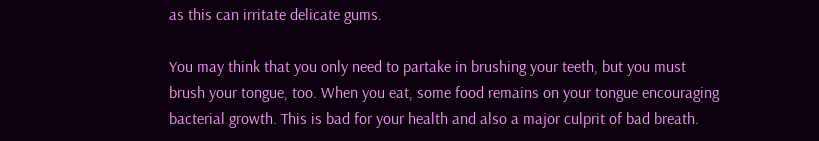as this can irritate delicate gums.

You may think that you only need to partake in brushing your teeth, but you must brush your tongue, too. When you eat, some food remains on your tongue encouraging bacterial growth. This is bad for your health and also a major culprit of bad breath.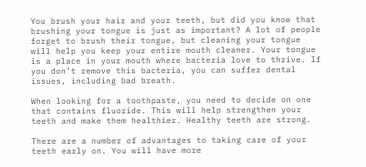You brush your hair and your teeth, but did you know that brushing your tongue is just as important? A lot of people forget to brush their tongue, but cleaning your tongue will help you keep your entire mouth cleaner. Your tongue is a place in your mouth where bacteria love to thrive. If you don’t remove this bacteria, you can suffer dental issues, including bad breath.

When looking for a toothpaste, you need to decide on one that contains fluoride. This will help strengthen your teeth and make them healthier. Healthy teeth are strong.

There are a number of advantages to taking care of your teeth early on. You will have more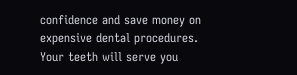confidence and save money on expensive dental procedures. Your teeth will serve you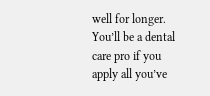well for longer. You’ll be a dental care pro if you apply all you’ve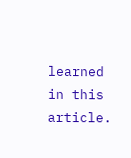learned in this article.